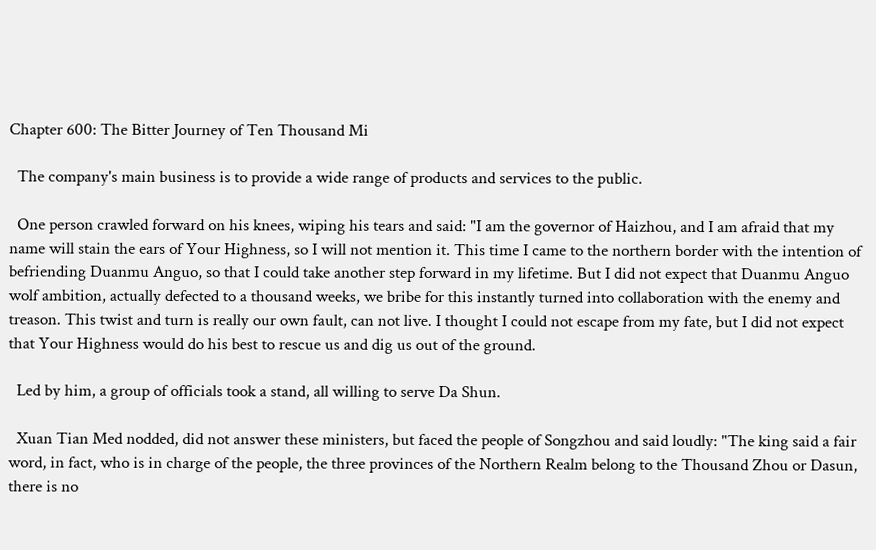Chapter 600: The Bitter Journey of Ten Thousand Mi

  The company's main business is to provide a wide range of products and services to the public.

  One person crawled forward on his knees, wiping his tears and said: "I am the governor of Haizhou, and I am afraid that my name will stain the ears of Your Highness, so I will not mention it. This time I came to the northern border with the intention of befriending Duanmu Anguo, so that I could take another step forward in my lifetime. But I did not expect that Duanmu Anguo wolf ambition, actually defected to a thousand weeks, we bribe for this instantly turned into collaboration with the enemy and treason. This twist and turn is really our own fault, can not live. I thought I could not escape from my fate, but I did not expect that Your Highness would do his best to rescue us and dig us out of the ground.

  Led by him, a group of officials took a stand, all willing to serve Da Shun.

  Xuan Tian Med nodded, did not answer these ministers, but faced the people of Songzhou and said loudly: "The king said a fair word, in fact, who is in charge of the people, the three provinces of the Northern Realm belong to the Thousand Zhou or Dasun, there is no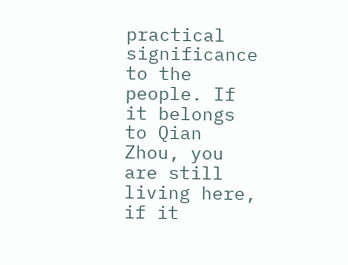practical significance to the people. If it belongs to Qian Zhou, you are still living here, if it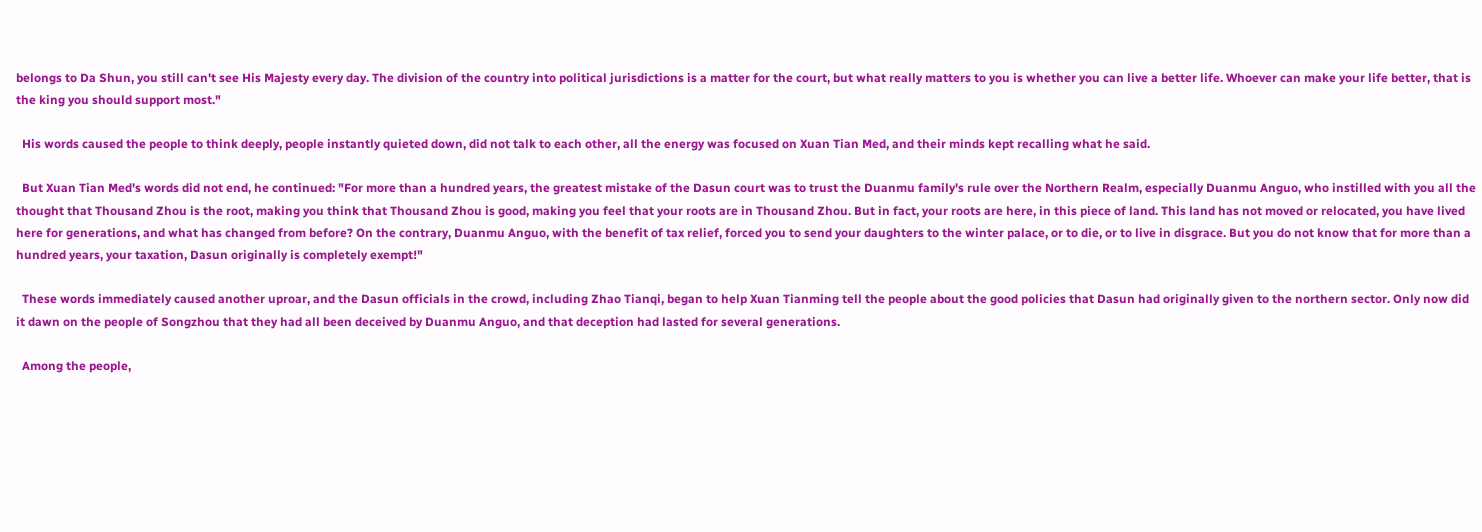belongs to Da Shun, you still can't see His Majesty every day. The division of the country into political jurisdictions is a matter for the court, but what really matters to you is whether you can live a better life. Whoever can make your life better, that is the king you should support most."

  His words caused the people to think deeply, people instantly quieted down, did not talk to each other, all the energy was focused on Xuan Tian Med, and their minds kept recalling what he said.

  But Xuan Tian Med's words did not end, he continued: "For more than a hundred years, the greatest mistake of the Dasun court was to trust the Duanmu family's rule over the Northern Realm, especially Duanmu Anguo, who instilled with you all the thought that Thousand Zhou is the root, making you think that Thousand Zhou is good, making you feel that your roots are in Thousand Zhou. But in fact, your roots are here, in this piece of land. This land has not moved or relocated, you have lived here for generations, and what has changed from before? On the contrary, Duanmu Anguo, with the benefit of tax relief, forced you to send your daughters to the winter palace, or to die, or to live in disgrace. But you do not know that for more than a hundred years, your taxation, Dasun originally is completely exempt!"

  These words immediately caused another uproar, and the Dasun officials in the crowd, including Zhao Tianqi, began to help Xuan Tianming tell the people about the good policies that Dasun had originally given to the northern sector. Only now did it dawn on the people of Songzhou that they had all been deceived by Duanmu Anguo, and that deception had lasted for several generations.

  Among the people,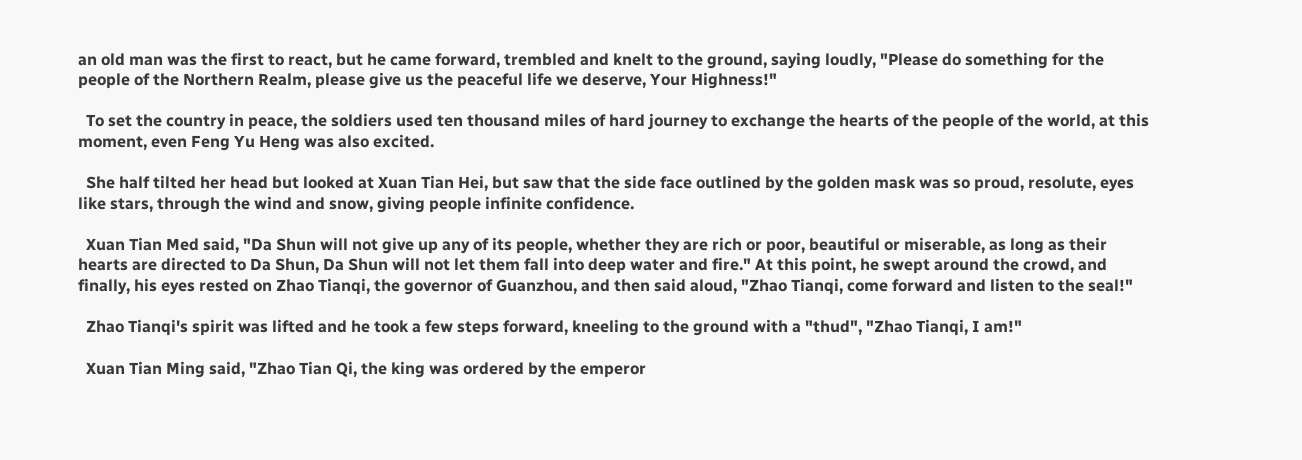an old man was the first to react, but he came forward, trembled and knelt to the ground, saying loudly, "Please do something for the people of the Northern Realm, please give us the peaceful life we deserve, Your Highness!"

  To set the country in peace, the soldiers used ten thousand miles of hard journey to exchange the hearts of the people of the world, at this moment, even Feng Yu Heng was also excited.

  She half tilted her head but looked at Xuan Tian Hei, but saw that the side face outlined by the golden mask was so proud, resolute, eyes like stars, through the wind and snow, giving people infinite confidence.

  Xuan Tian Med said, "Da Shun will not give up any of its people, whether they are rich or poor, beautiful or miserable, as long as their hearts are directed to Da Shun, Da Shun will not let them fall into deep water and fire." At this point, he swept around the crowd, and finally, his eyes rested on Zhao Tianqi, the governor of Guanzhou, and then said aloud, "Zhao Tianqi, come forward and listen to the seal!"

  Zhao Tianqi's spirit was lifted and he took a few steps forward, kneeling to the ground with a "thud", "Zhao Tianqi, I am!"

  Xuan Tian Ming said, "Zhao Tian Qi, the king was ordered by the emperor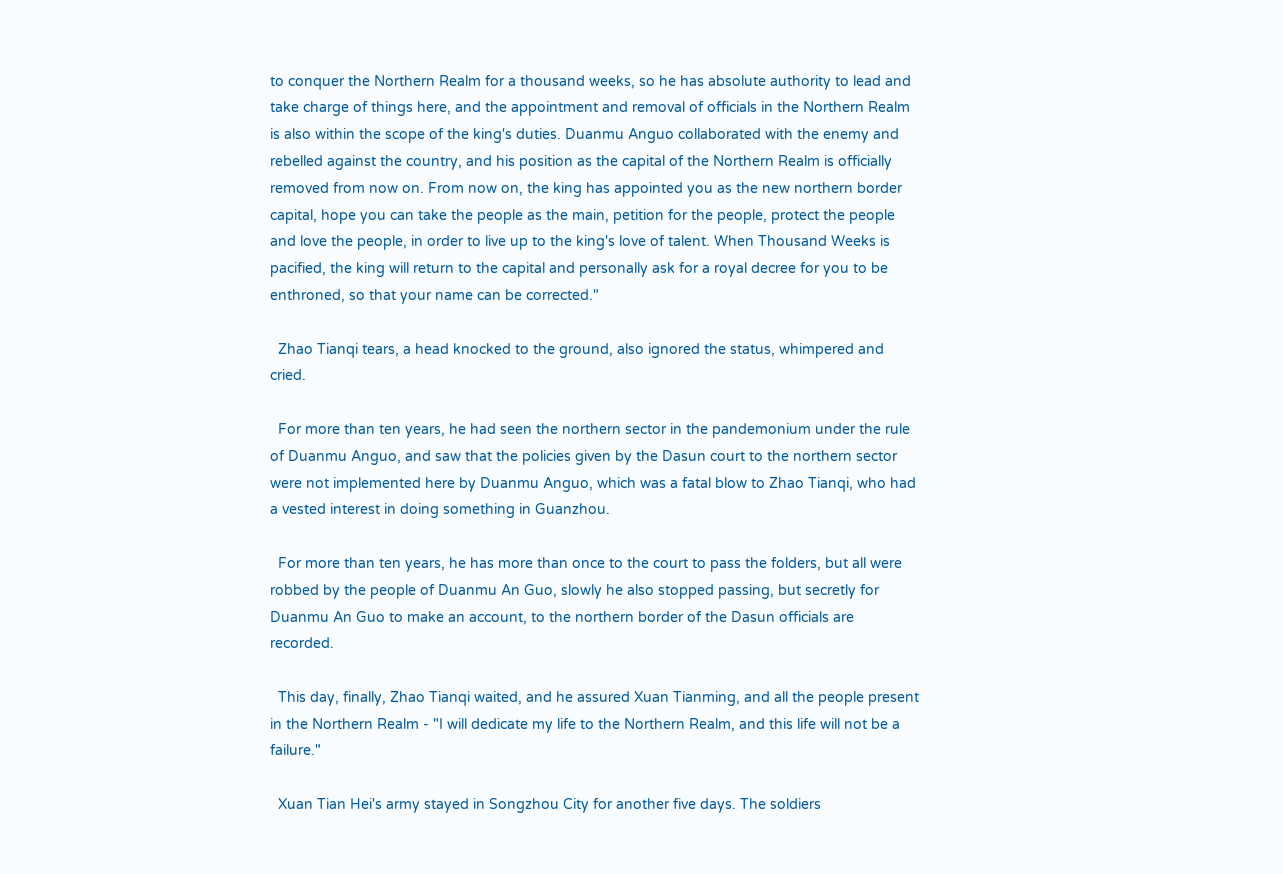to conquer the Northern Realm for a thousand weeks, so he has absolute authority to lead and take charge of things here, and the appointment and removal of officials in the Northern Realm is also within the scope of the king's duties. Duanmu Anguo collaborated with the enemy and rebelled against the country, and his position as the capital of the Northern Realm is officially removed from now on. From now on, the king has appointed you as the new northern border capital, hope you can take the people as the main, petition for the people, protect the people and love the people, in order to live up to the king's love of talent. When Thousand Weeks is pacified, the king will return to the capital and personally ask for a royal decree for you to be enthroned, so that your name can be corrected."

  Zhao Tianqi tears, a head knocked to the ground, also ignored the status, whimpered and cried.

  For more than ten years, he had seen the northern sector in the pandemonium under the rule of Duanmu Anguo, and saw that the policies given by the Dasun court to the northern sector were not implemented here by Duanmu Anguo, which was a fatal blow to Zhao Tianqi, who had a vested interest in doing something in Guanzhou.

  For more than ten years, he has more than once to the court to pass the folders, but all were robbed by the people of Duanmu An Guo, slowly he also stopped passing, but secretly for Duanmu An Guo to make an account, to the northern border of the Dasun officials are recorded.

  This day, finally, Zhao Tianqi waited, and he assured Xuan Tianming, and all the people present in the Northern Realm - "I will dedicate my life to the Northern Realm, and this life will not be a failure."

  Xuan Tian Hei's army stayed in Songzhou City for another five days. The soldiers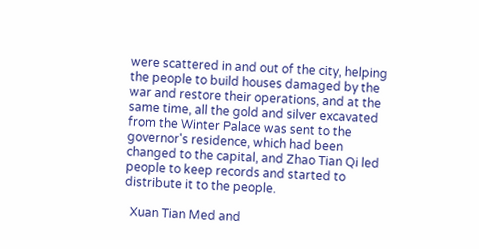were scattered in and out of the city, helping the people to build houses damaged by the war and restore their operations, and at the same time, all the gold and silver excavated from the Winter Palace was sent to the governor's residence, which had been changed to the capital, and Zhao Tian Qi led people to keep records and started to distribute it to the people.

  Xuan Tian Med and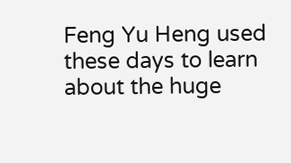Feng Yu Heng used these days to learn about the huge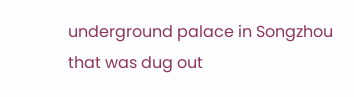underground palace in Songzhou that was dug out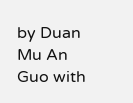by Duan Mu An Guo with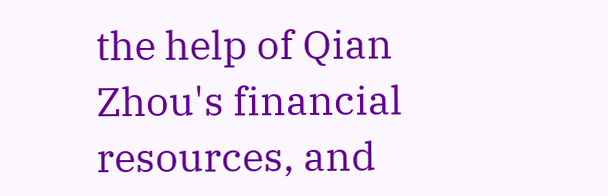the help of Qian Zhou's financial resources, and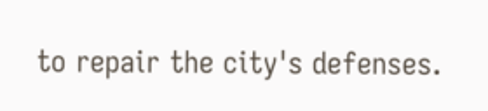to repair the city's defenses.